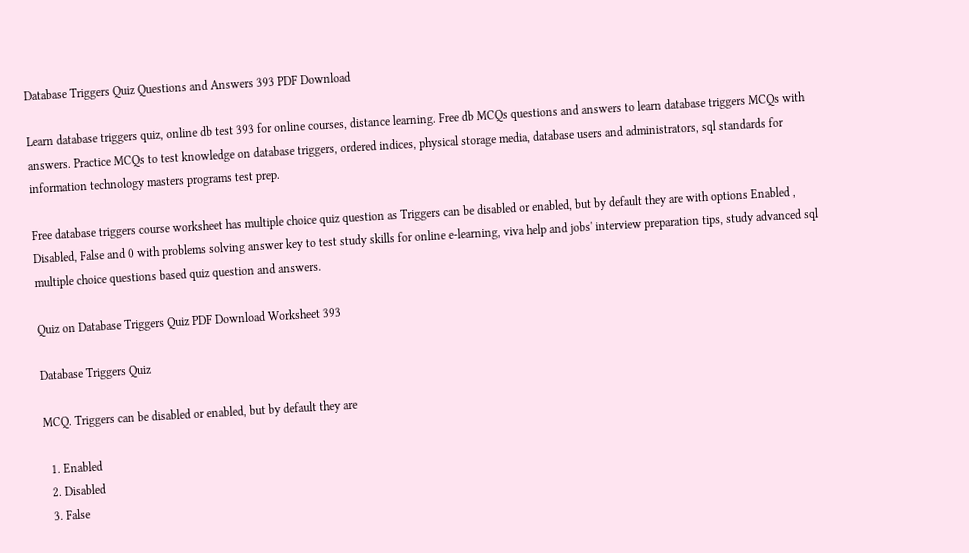Database Triggers Quiz Questions and Answers 393 PDF Download

Learn database triggers quiz, online db test 393 for online courses, distance learning. Free db MCQs questions and answers to learn database triggers MCQs with answers. Practice MCQs to test knowledge on database triggers, ordered indices, physical storage media, database users and administrators, sql standards for information technology masters programs test prep.

Free database triggers course worksheet has multiple choice quiz question as Triggers can be disabled or enabled, but by default they are with options Enabled , Disabled, False and 0 with problems solving answer key to test study skills for online e-learning, viva help and jobs' interview preparation tips, study advanced sql multiple choice questions based quiz question and answers.

Quiz on Database Triggers Quiz PDF Download Worksheet 393

Database Triggers Quiz

MCQ. Triggers can be disabled or enabled, but by default they are

  1. Enabled
  2. Disabled
  3. False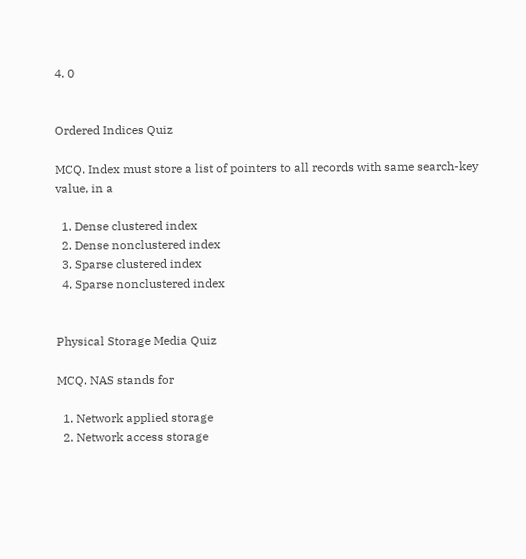4. 0


Ordered Indices Quiz

MCQ. Index must store a list of pointers to all records with same search-key value, in a

  1. Dense clustered index
  2. Dense nonclustered index
  3. Sparse clustered index
  4. Sparse nonclustered index


Physical Storage Media Quiz

MCQ. NAS stands for

  1. Network applied storage
  2. Network access storage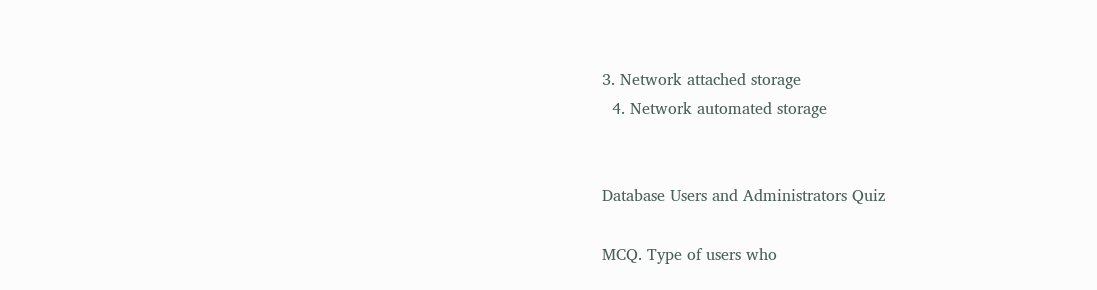3. Network attached storage
  4. Network automated storage


Database Users and Administrators Quiz

MCQ. Type of users who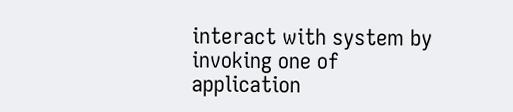interact with system by invoking one of application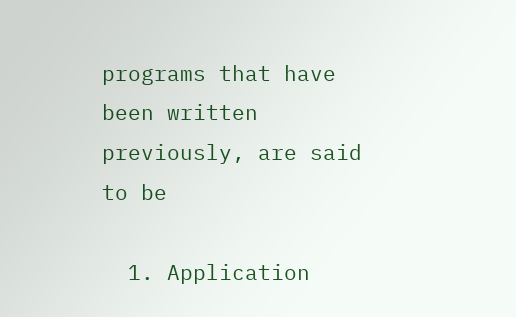programs that have been written previously, are said to be

  1. Application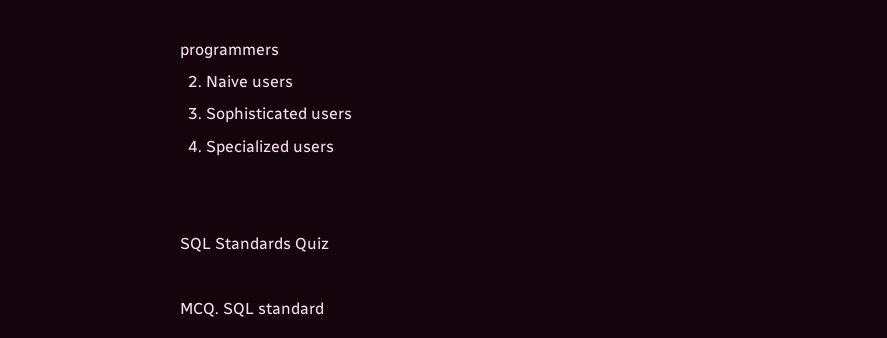programmers
  2. Naive users
  3. Sophisticated users
  4. Specialized users


SQL Standards Quiz

MCQ. SQL standard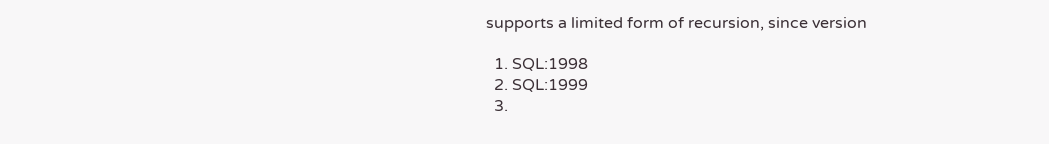supports a limited form of recursion, since version

  1. SQL:1998
  2. SQL:1999
  3.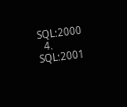SQL:2000
  4. SQL:2001